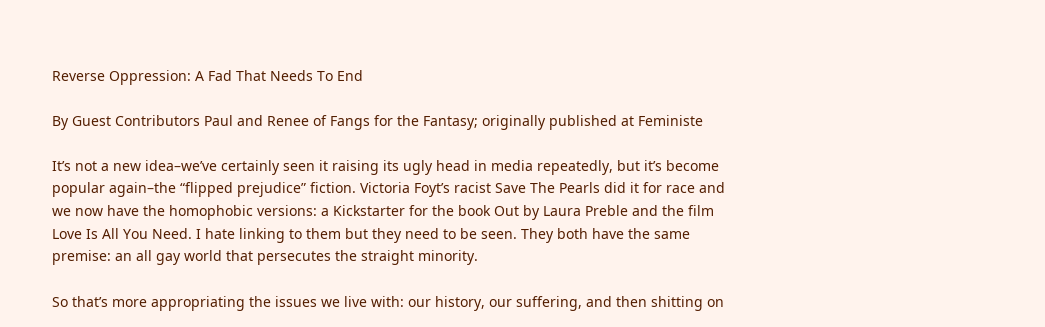Reverse Oppression: A Fad That Needs To End

By Guest Contributors Paul and Renee of Fangs for the Fantasy; originally published at Feministe

It’s not a new idea–we’ve certainly seen it raising its ugly head in media repeatedly, but it’s become popular again–the “flipped prejudice” fiction. Victoria Foyt’s racist Save The Pearls did it for race and we now have the homophobic versions: a Kickstarter for the book Out by Laura Preble and the film Love Is All You Need. I hate linking to them but they need to be seen. They both have the same premise: an all gay world that persecutes the straight minority.

So that’s more appropriating the issues we live with: our history, our suffering, and then shitting on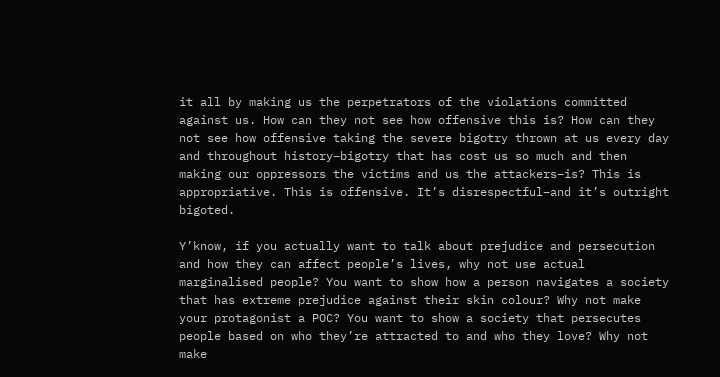it all by making us the perpetrators of the violations committed against us. How can they not see how offensive this is? How can they not see how offensive taking the severe bigotry thrown at us every day and throughout history–bigotry that has cost us so much and then making our oppressors the victims and us the attackers–is? This is appropriative. This is offensive. It’s disrespectful–and it’s outright bigoted.

Y’know, if you actually want to talk about prejudice and persecution and how they can affect people’s lives, why not use actual marginalised people? You want to show how a person navigates a society that has extreme prejudice against their skin colour? Why not make your protagonist a POC? You want to show a society that persecutes people based on who they’re attracted to and who they love? Why not make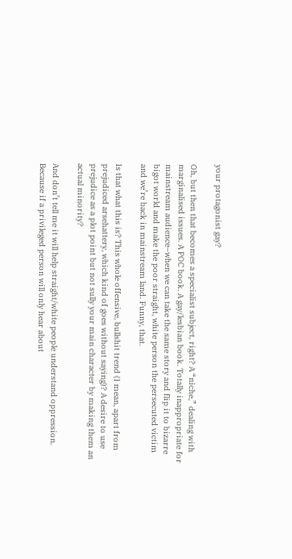your protagonist gay?

Oh, but then that becomes a specialist subject, right? A “niche,” dealing with marginalised issues. A POC book. A gay/lesbian book. Totally inappropriate for mainstream audience–when we can take the same story and flip it to bizarre bigot world and make the poor straight, white person the persecuted victim and we’re back in mainstream land. Funny, that.

Is that what this is? This whole offensive, bullshit trend (I mean, apart from prejudiced arsehattery, which kind of goes without saying)? A desire to use prejudice as a plot point but not sully your main character by making them an actual minority?

And don’t tell me it will help straight/white people understand oppression. Because if a privileged person will only hear about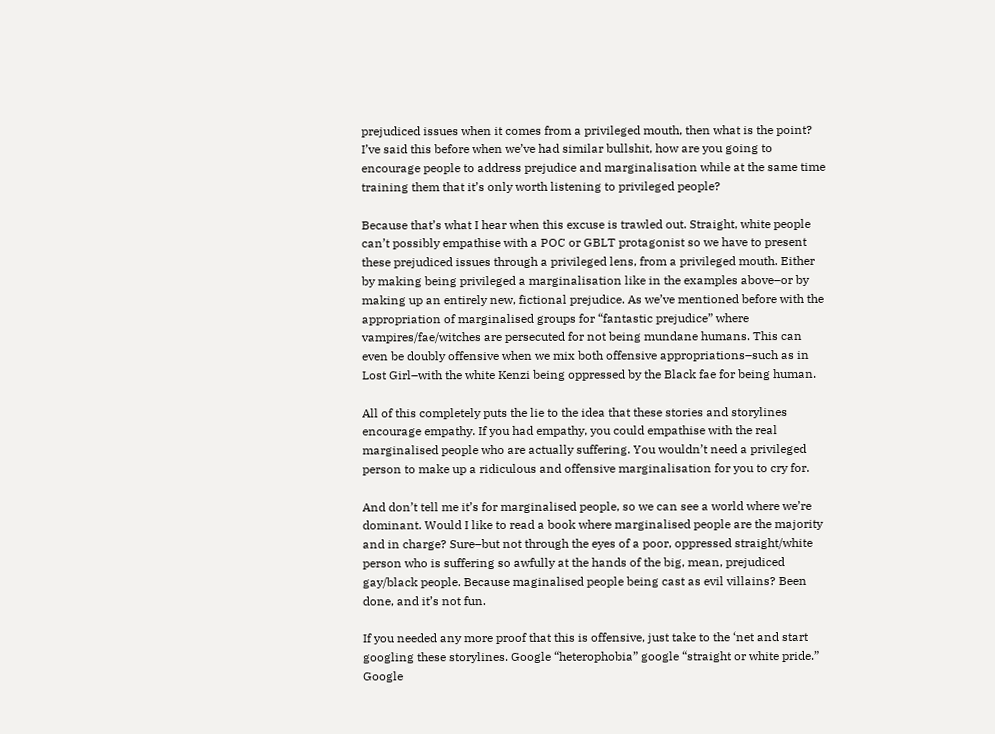prejudiced issues when it comes from a privileged mouth, then what is the point? I’ve said this before when we’ve had similar bullshit, how are you going to encourage people to address prejudice and marginalisation while at the same time training them that it’s only worth listening to privileged people?

Because that’s what I hear when this excuse is trawled out. Straight, white people can’t possibly empathise with a POC or GBLT protagonist so we have to present these prejudiced issues through a privileged lens, from a privileged mouth. Either by making being privileged a marginalisation like in the examples above–or by making up an entirely new, fictional prejudice. As we’ve mentioned before with the appropriation of marginalised groups for “fantastic prejudice” where vampires/fae/witches are persecuted for not being mundane humans. This can even be doubly offensive when we mix both offensive appropriations–such as in Lost Girl–with the white Kenzi being oppressed by the Black fae for being human.

All of this completely puts the lie to the idea that these stories and storylines encourage empathy. If you had empathy, you could empathise with the real marginalised people who are actually suffering. You wouldn’t need a privileged person to make up a ridiculous and offensive marginalisation for you to cry for.

And don’t tell me it’s for marginalised people, so we can see a world where we’re dominant. Would I like to read a book where marginalised people are the majority and in charge? Sure–but not through the eyes of a poor, oppressed straight/white person who is suffering so awfully at the hands of the big, mean, prejudiced gay/black people. Because maginalised people being cast as evil villains? Been done, and it’s not fun.

If you needed any more proof that this is offensive, just take to the ‘net and start googling these storylines. Google “heterophobia” google “straight or white pride.” Google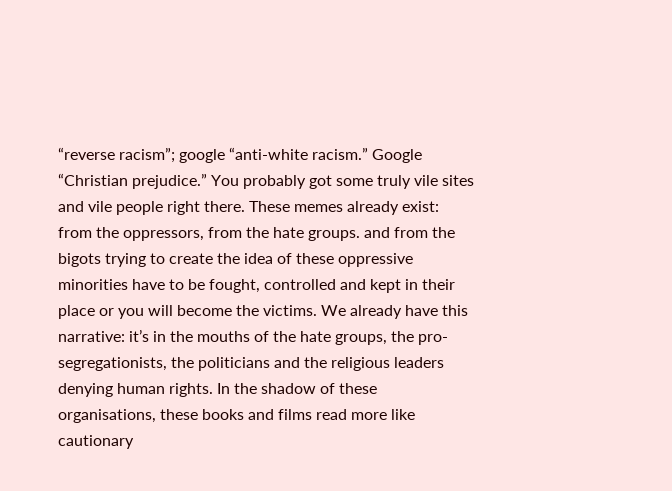“reverse racism”; google “anti-white racism.” Google “Christian prejudice.” You probably got some truly vile sites and vile people right there. These memes already exist: from the oppressors, from the hate groups. and from the bigots trying to create the idea of these oppressive minorities have to be fought, controlled and kept in their place or you will become the victims. We already have this narrative: it’s in the mouths of the hate groups, the pro-segregationists, the politicians and the religious leaders denying human rights. In the shadow of these organisations, these books and films read more like cautionary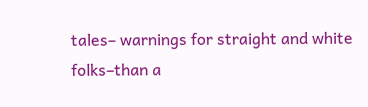tales– warnings for straight and white folks–than a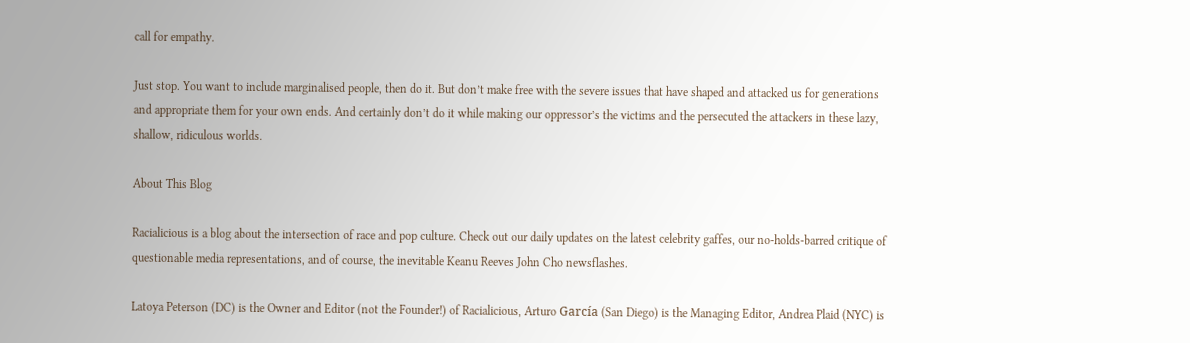call for empathy.

Just stop. You want to include marginalised people, then do it. But don’t make free with the severe issues that have shaped and attacked us for generations and appropriate them for your own ends. And certainly don’t do it while making our oppressor’s the victims and the persecuted the attackers in these lazy, shallow, ridiculous worlds.

About This Blog

Racialicious is a blog about the intersection of race and pop culture. Check out our daily updates on the latest celebrity gaffes, our no-holds-barred critique of questionable media representations, and of course, the inevitable Keanu Reeves John Cho newsflashes.

Latoya Peterson (DC) is the Owner and Editor (not the Founder!) of Racialicious, Arturo García (San Diego) is the Managing Editor, Andrea Plaid (NYC) is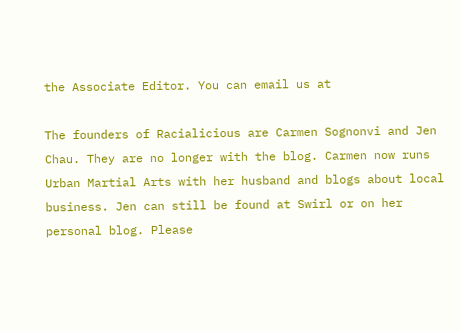the Associate Editor. You can email us at

The founders of Racialicious are Carmen Sognonvi and Jen Chau. They are no longer with the blog. Carmen now runs Urban Martial Arts with her husband and blogs about local business. Jen can still be found at Swirl or on her personal blog. Please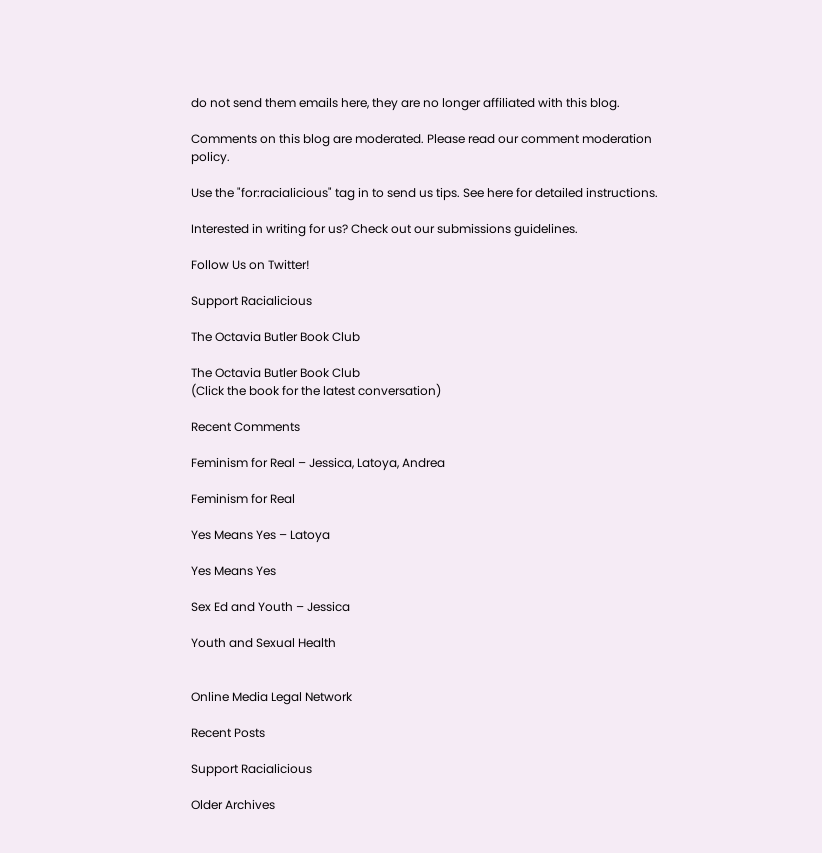do not send them emails here, they are no longer affiliated with this blog.

Comments on this blog are moderated. Please read our comment moderation policy.

Use the "for:racialicious" tag in to send us tips. See here for detailed instructions.

Interested in writing for us? Check out our submissions guidelines.

Follow Us on Twitter!

Support Racialicious

The Octavia Butler Book Club

The Octavia Butler Book Club
(Click the book for the latest conversation)

Recent Comments

Feminism for Real – Jessica, Latoya, Andrea

Feminism for Real

Yes Means Yes – Latoya

Yes Means Yes

Sex Ed and Youth – Jessica

Youth and Sexual Health


Online Media Legal Network

Recent Posts

Support Racialicious

Older Archives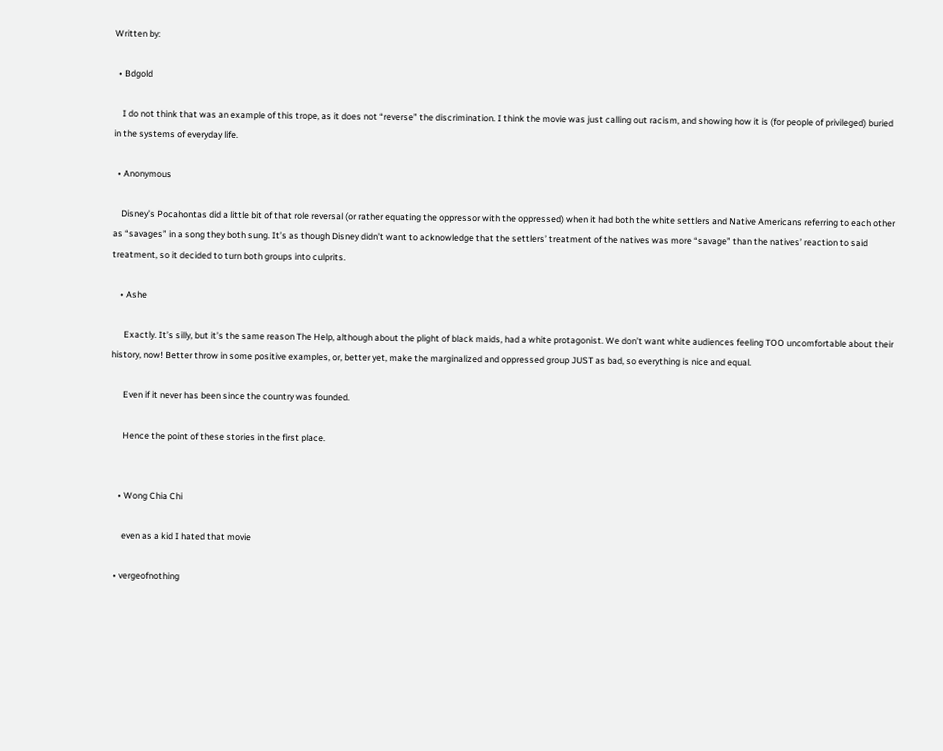Written by:

  • Bdgold

    I do not think that was an example of this trope, as it does not “reverse” the discrimination. I think the movie was just calling out racism, and showing how it is (for people of privileged) buried in the systems of everyday life.

  • Anonymous

    Disney’s Pocahontas did a little bit of that role reversal (or rather equating the oppressor with the oppressed) when it had both the white settlers and Native Americans referring to each other as “savages” in a song they both sung. It’s as though Disney didn’t want to acknowledge that the settlers’ treatment of the natives was more “savage” than the natives’ reaction to said treatment, so it decided to turn both groups into culprits.

    • Ashe

      Exactly. It’s silly, but it’s the same reason The Help, although about the plight of black maids, had a white protagonist. We don’t want white audiences feeling TOO uncomfortable about their history, now! Better throw in some positive examples, or, better yet, make the marginalized and oppressed group JUST as bad, so everything is nice and equal.

      Even if it never has been since the country was founded.

      Hence the point of these stories in the first place.


    • Wong Chia Chi

      even as a kid I hated that movie

  • vergeofnothing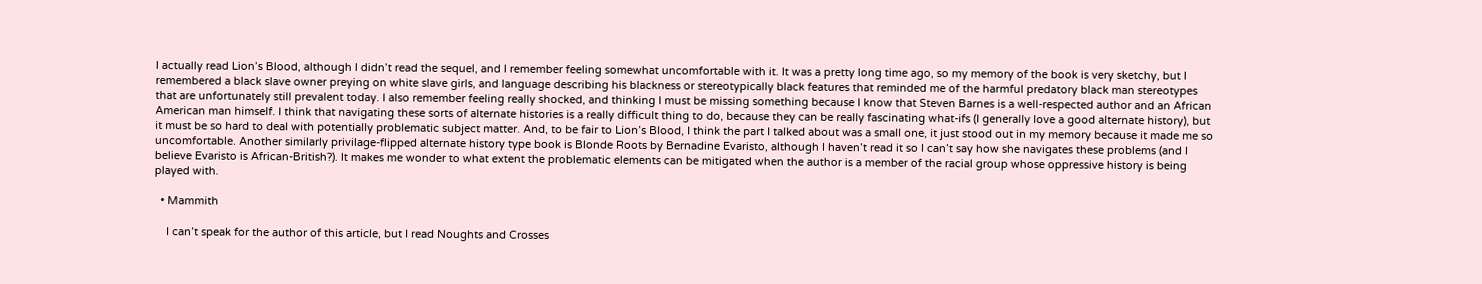I actually read Lion’s Blood, although I didn’t read the sequel, and I remember feeling somewhat uncomfortable with it. It was a pretty long time ago, so my memory of the book is very sketchy, but I remembered a black slave owner preying on white slave girls, and language describing his blackness or stereotypically black features that reminded me of the harmful predatory black man stereotypes that are unfortunately still prevalent today. I also remember feeling really shocked, and thinking I must be missing something because I know that Steven Barnes is a well-respected author and an African American man himself. I think that navigating these sorts of alternate histories is a really difficult thing to do, because they can be really fascinating what-ifs (I generally love a good alternate history), but it must be so hard to deal with potentially problematic subject matter. And, to be fair to Lion’s Blood, I think the part I talked about was a small one, it just stood out in my memory because it made me so uncomfortable. Another similarly privilage-flipped alternate history type book is Blonde Roots by Bernadine Evaristo, although I haven’t read it so I can’t say how she navigates these problems (and I believe Evaristo is African-British?). It makes me wonder to what extent the problematic elements can be mitigated when the author is a member of the racial group whose oppressive history is being played with.

  • Mammith

    I can’t speak for the author of this article, but I read Noughts and Crosses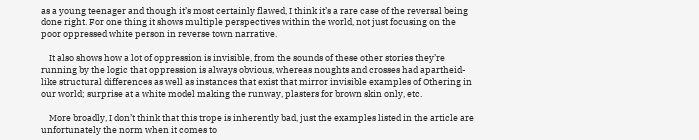as a young teenager and though it’s most certainly flawed, I think it’s a rare case of the reversal being done right. For one thing it shows multiple perspectives within the world, not just focusing on the poor oppressed white person in reverse town narrative.

    It also shows how a lot of oppression is invisible, from the sounds of these other stories they’re running by the logic that oppression is always obvious, whereas noughts and crosses had apartheid-like structural differences as well as instances that exist that mirror invisible examples of Othering in our world; surprise at a white model making the runway, plasters for brown skin only, etc.

    More broadly, I don’t think that this trope is inherently bad, just the examples listed in the article are unfortunately the norm when it comes to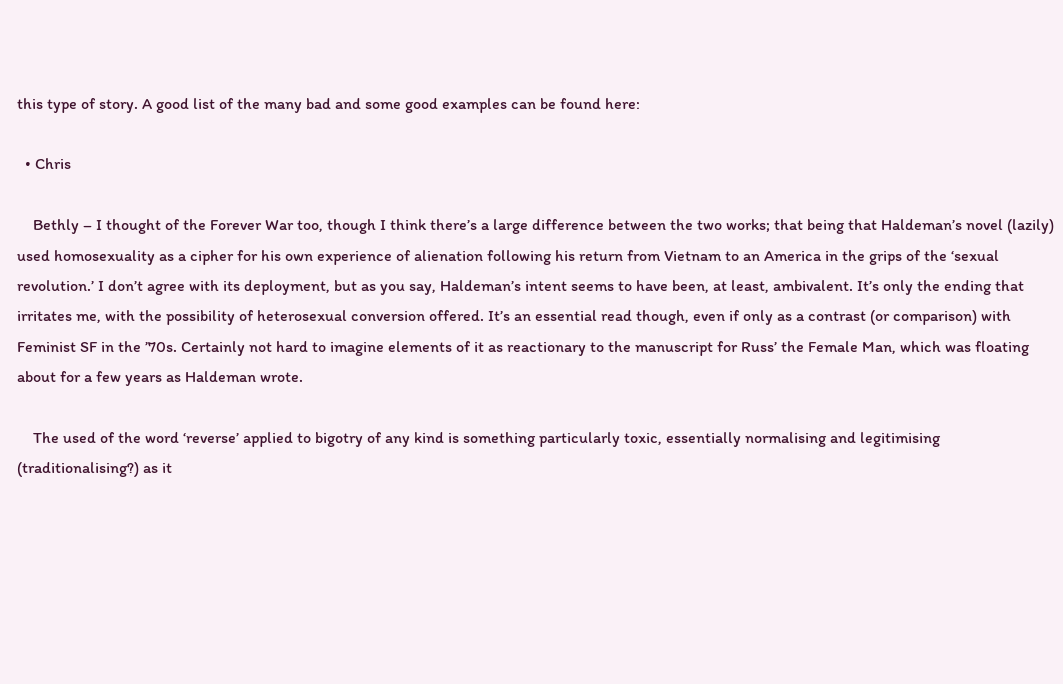this type of story. A good list of the many bad and some good examples can be found here:

  • Chris

    Bethly – I thought of the Forever War too, though I think there’s a large difference between the two works; that being that Haldeman’s novel (lazily) used homosexuality as a cipher for his own experience of alienation following his return from Vietnam to an America in the grips of the ‘sexual revolution.’ I don’t agree with its deployment, but as you say, Haldeman’s intent seems to have been, at least, ambivalent. It’s only the ending that irritates me, with the possibility of heterosexual conversion offered. It’s an essential read though, even if only as a contrast (or comparison) with Feminist SF in the ’70s. Certainly not hard to imagine elements of it as reactionary to the manuscript for Russ’ the Female Man, which was floating about for a few years as Haldeman wrote.

    The used of the word ‘reverse’ applied to bigotry of any kind is something particularly toxic, essentially normalising and legitimising (traditionalising?) as it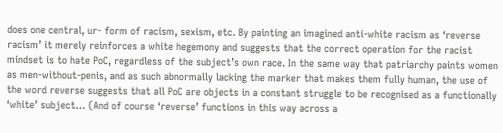does one central, ur- form of racism, sexism, etc. By painting an imagined anti-white racism as ‘reverse racism’ it merely reinforces a white hegemony and suggests that the correct operation for the racist mindset is to hate PoC, regardless of the subject’s own race. In the same way that patriarchy paints women as men-without-penis, and as such abnormally lacking the marker that makes them fully human, the use of the word reverse suggests that all PoC are objects in a constant struggle to be recognised as a functionally ‘white’ subject… (And of course ‘reverse’ functions in this way across a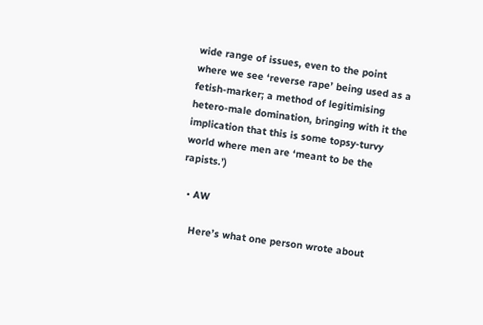wide range of issues, even to the point where we see ‘reverse rape’ being used as a fetish-marker; a method of legitimising hetero-male domination, bringing with it the implication that this is some topsy-turvy world where men are ‘meant to be the rapists.’)

  • AW

    Here’s what one person wrote about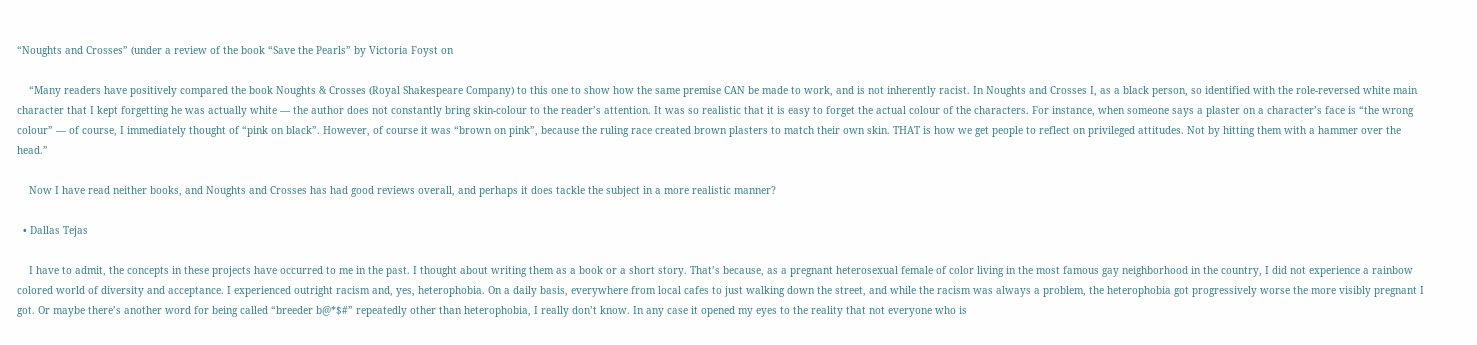“Noughts and Crosses” (under a review of the book “Save the Pearls” by Victoria Foyst on

    “Many readers have positively compared the book Noughts & Crosses (Royal Shakespeare Company) to this one to show how the same premise CAN be made to work, and is not inherently racist. In Noughts and Crosses I, as a black person, so identified with the role-reversed white main character that I kept forgetting he was actually white — the author does not constantly bring skin-colour to the reader’s attention. It was so realistic that it is easy to forget the actual colour of the characters. For instance, when someone says a plaster on a character’s face is “the wrong colour” — of course, I immediately thought of “pink on black”. However, of course it was “brown on pink”, because the ruling race created brown plasters to match their own skin. THAT is how we get people to reflect on privileged attitudes. Not by hitting them with a hammer over the head.”

    Now I have read neither books, and Noughts and Crosses has had good reviews overall, and perhaps it does tackle the subject in a more realistic manner?

  • Dallas Tejas

    I have to admit, the concepts in these projects have occurred to me in the past. I thought about writing them as a book or a short story. That’s because, as a pregnant heterosexual female of color living in the most famous gay neighborhood in the country, I did not experience a rainbow colored world of diversity and acceptance. I experienced outright racism and, yes, heterophobia. On a daily basis, everywhere from local cafes to just walking down the street, and while the racism was always a problem, the heterophobia got progressively worse the more visibly pregnant I got. Or maybe there’s another word for being called “breeder b@*$#” repeatedly other than heterophobia, I really don’t know. In any case it opened my eyes to the reality that not everyone who is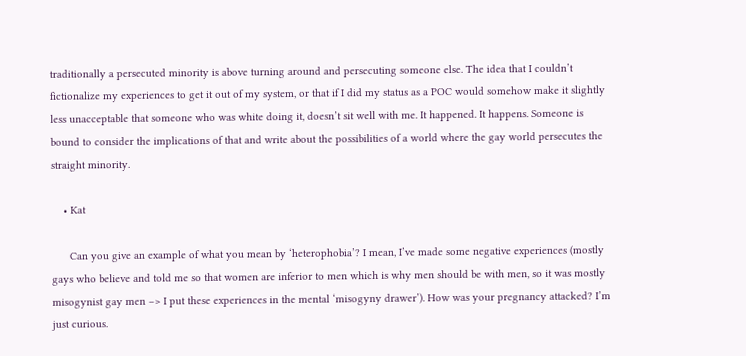traditionally a persecuted minority is above turning around and persecuting someone else. The idea that I couldn’t fictionalize my experiences to get it out of my system, or that if I did my status as a POC would somehow make it slightly less unacceptable that someone who was white doing it, doesn’t sit well with me. It happened. It happens. Someone is bound to consider the implications of that and write about the possibilities of a world where the gay world persecutes the straight minority.

    • Kat

      Can you give an example of what you mean by ‘heterophobia’? I mean, I’ve made some negative experiences (mostly gays who believe and told me so that women are inferior to men which is why men should be with men, so it was mostly misogynist gay men –> I put these experiences in the mental ‘misogyny drawer’). How was your pregnancy attacked? I’m just curious.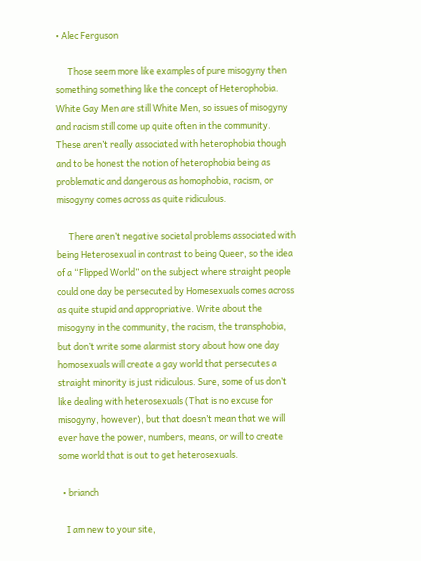• Alec Ferguson

      Those seem more like examples of pure misogyny then something something like the concept of Heterophobia. White Gay Men are still White Men, so issues of misogyny and racism still come up quite often in the community. These aren’t really associated with heterophobia though and to be honest the notion of heterophobia being as problematic and dangerous as homophobia, racism, or misogyny comes across as quite ridiculous.

      There aren’t negative societal problems associated with being Heterosexual in contrast to being Queer, so the idea of a “Flipped World” on the subject where straight people could one day be persecuted by Homesexuals comes across as quite stupid and appropriative. Write about the misogyny in the community, the racism, the transphobia, but don’t write some alarmist story about how one day homosexuals will create a gay world that persecutes a straight minority is just ridiculous. Sure, some of us don’t like dealing with heterosexuals (That is no excuse for misogyny, however), but that doesn’t mean that we will ever have the power, numbers, means, or will to create some world that is out to get heterosexuals.

  • brianch

    I am new to your site,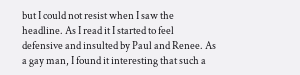but I could not resist when I saw the headline. As I read it I started to feel defensive and insulted by Paul and Renee. As a gay man, I found it interesting that such a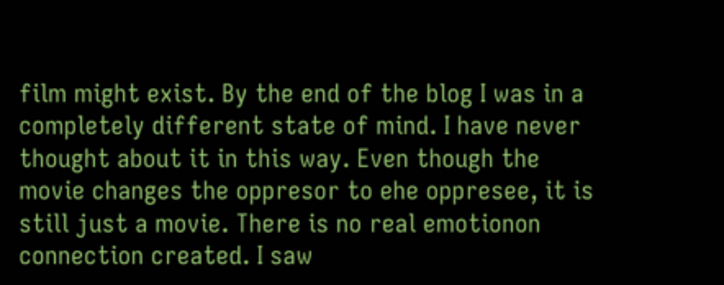film might exist. By the end of the blog I was in a completely different state of mind. I have never thought about it in this way. Even though the movie changes the oppresor to ehe oppresee, it is still just a movie. There is no real emotionon connection created. I saw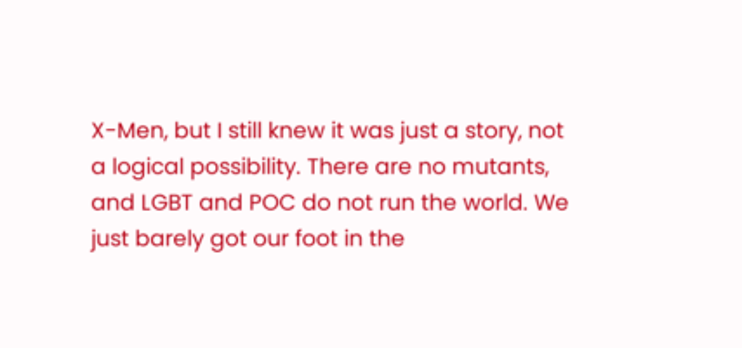X-Men, but I still knew it was just a story, not a logical possibility. There are no mutants, and LGBT and POC do not run the world. We just barely got our foot in the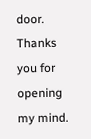door. Thanks you for opening my mind.